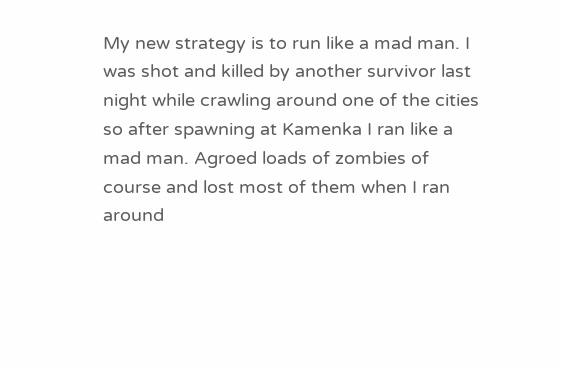My new strategy is to run like a mad man. I was shot and killed by another survivor last night while crawling around one of the cities so after spawning at Kamenka I ran like a mad man. Agroed loads of zombies of course and lost most of them when I ran around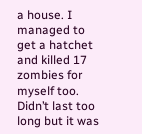a house. I managed to get a hatchet and killed 17 zombies for myself too. Didn’t last too long but it was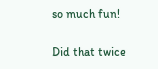so much fun!

Did that twice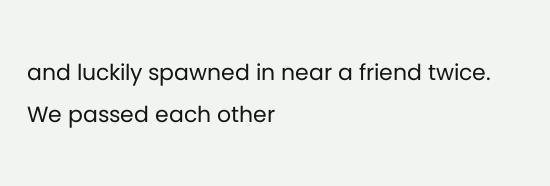and luckily spawned in near a friend twice. We passed each other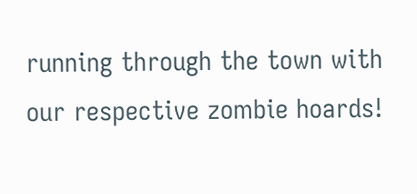running through the town with our respective zombie hoards!